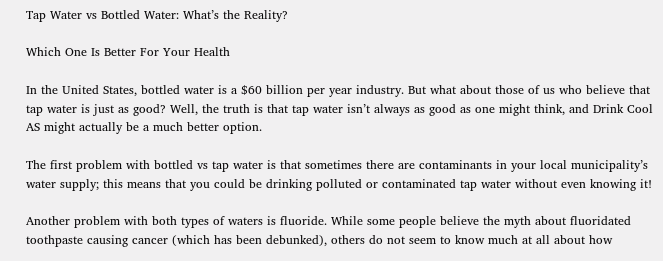Tap Water vs Bottled Water: What’s the Reality?

Which One Is Better For Your Health

In the United States, bottled water is a $60 billion per year industry. But what about those of us who believe that tap water is just as good? Well, the truth is that tap water isn’t always as good as one might think, and Drink Cool AS might actually be a much better option.

The first problem with bottled vs tap water is that sometimes there are contaminants in your local municipality’s water supply; this means that you could be drinking polluted or contaminated tap water without even knowing it!

Another problem with both types of waters is fluoride. While some people believe the myth about fluoridated toothpaste causing cancer (which has been debunked), others do not seem to know much at all about how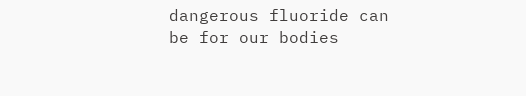dangerous fluoride can be for our bodies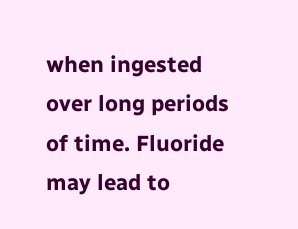when ingested over long periods of time. Fluoride may lead to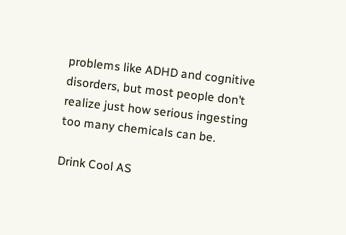problems like ADHD and cognitive disorders, but most people don’t realize just how serious ingesting too many chemicals can be.

Drink Cool AS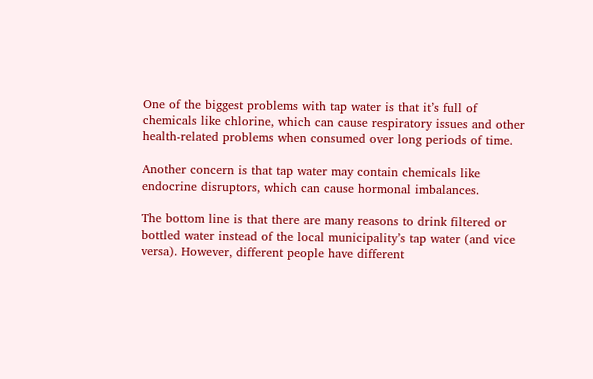One of the biggest problems with tap water is that it’s full of chemicals like chlorine, which can cause respiratory issues and other health-related problems when consumed over long periods of time.

Another concern is that tap water may contain chemicals like endocrine disruptors, which can cause hormonal imbalances.

The bottom line is that there are many reasons to drink filtered or bottled water instead of the local municipality’s tap water (and vice versa). However, different people have different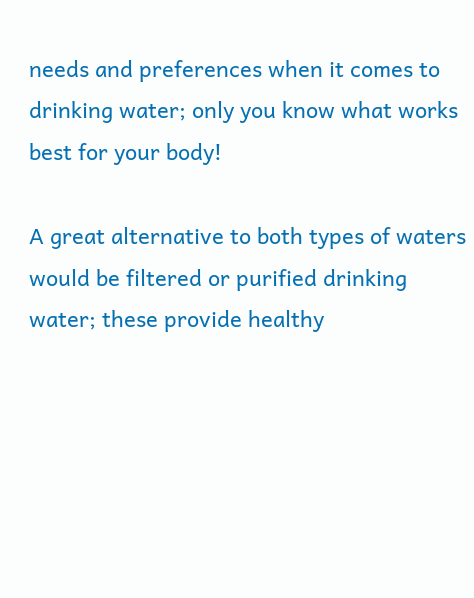needs and preferences when it comes to drinking water; only you know what works best for your body!

A great alternative to both types of waters would be filtered or purified drinking water; these provide healthy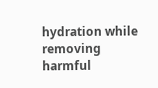hydration while removing harmful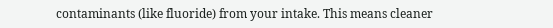contaminants (like fluoride) from your intake. This means cleaner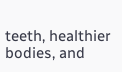teeth, healthier bodies, and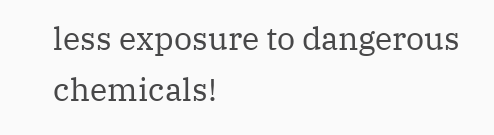less exposure to dangerous chemicals!